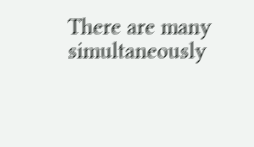There are many simultaneously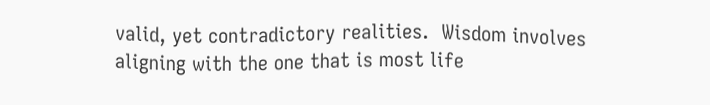valid, yet contradictory realities.  Wisdom involves aligning with the one that is most life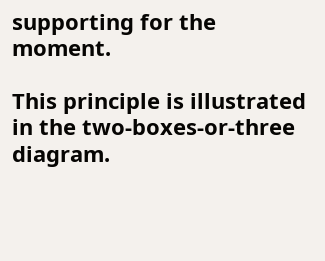supporting for the moment.

This principle is illustrated in the two-boxes-or-three diagram.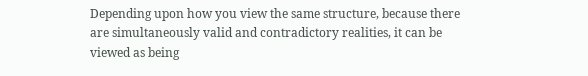Depending upon how you view the same structure, because there are simultaneously valid and contradictory realities, it can be viewed as being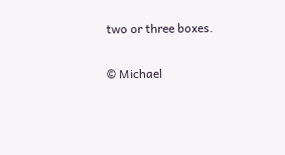two or three boxes.

© Michael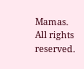Mamas. All rights reserved.